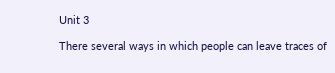Unit 3

There several ways in which people can leave traces of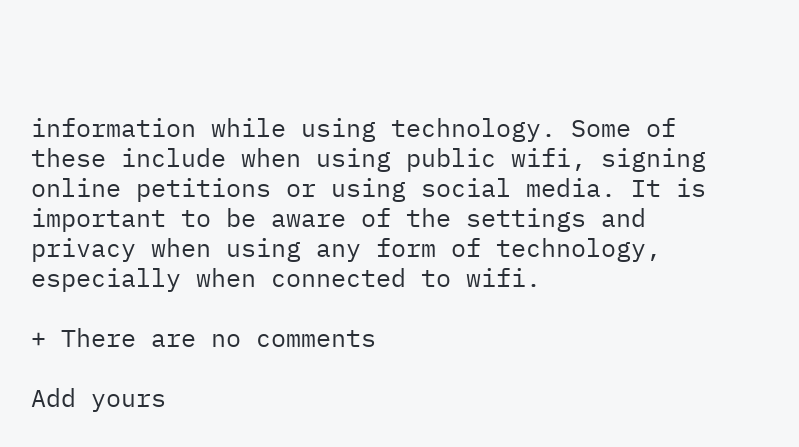information while using technology. Some of these include when using public wifi, signing online petitions or using social media. It is important to be aware of the settings and privacy when using any form of technology, especially when connected to wifi.

+ There are no comments

Add yours